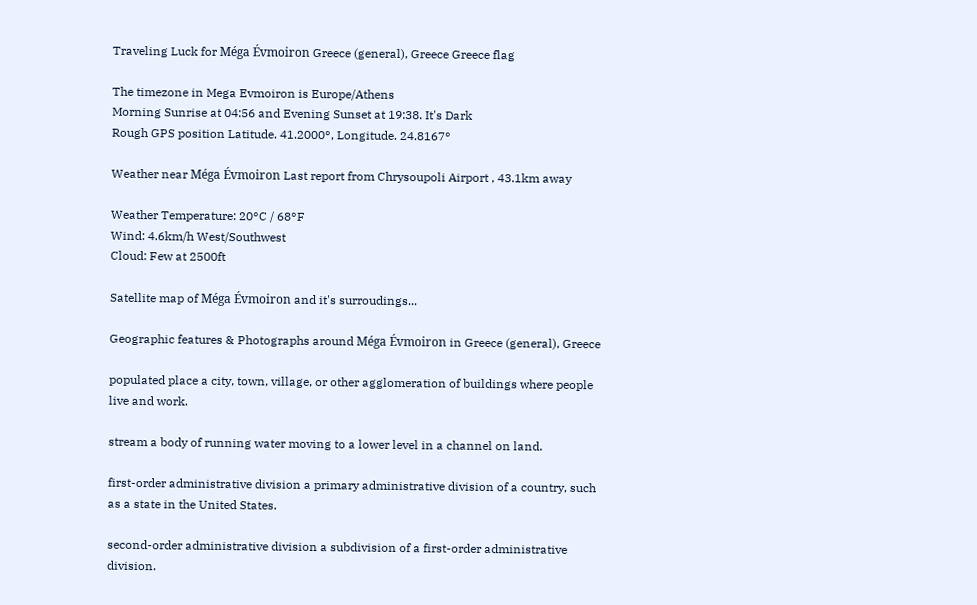Traveling Luck for Méga Évmoiron Greece (general), Greece Greece flag

The timezone in Mega Evmoiron is Europe/Athens
Morning Sunrise at 04:56 and Evening Sunset at 19:38. It's Dark
Rough GPS position Latitude. 41.2000°, Longitude. 24.8167°

Weather near Méga Évmoiron Last report from Chrysoupoli Airport , 43.1km away

Weather Temperature: 20°C / 68°F
Wind: 4.6km/h West/Southwest
Cloud: Few at 2500ft

Satellite map of Méga Évmoiron and it's surroudings...

Geographic features & Photographs around Méga Évmoiron in Greece (general), Greece

populated place a city, town, village, or other agglomeration of buildings where people live and work.

stream a body of running water moving to a lower level in a channel on land.

first-order administrative division a primary administrative division of a country, such as a state in the United States.

second-order administrative division a subdivision of a first-order administrative division.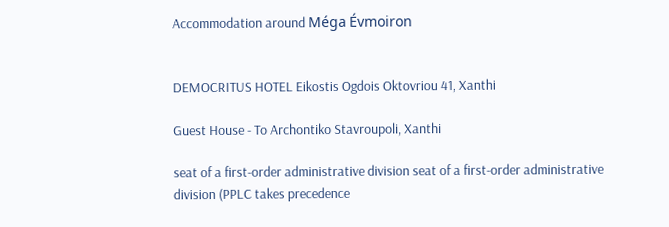Accommodation around Méga Évmoiron


DEMOCRITUS HOTEL Eikostis Ogdois Oktovriou 41, Xanthi

Guest House - To Archontiko Stavroupoli, Xanthi

seat of a first-order administrative division seat of a first-order administrative division (PPLC takes precedence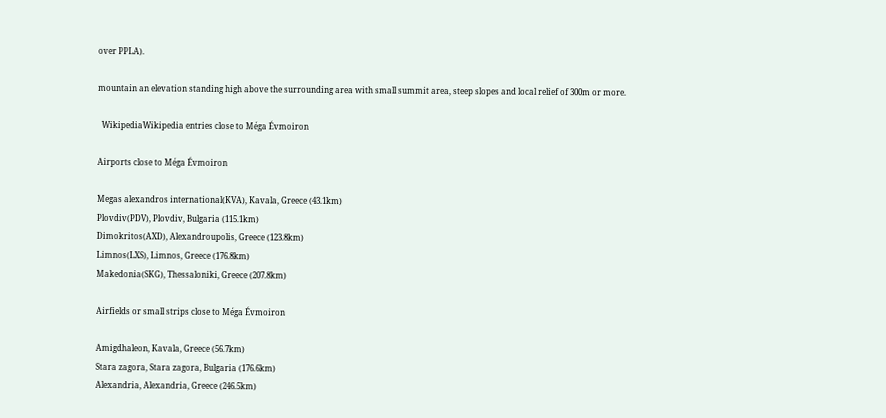over PPLA).

mountain an elevation standing high above the surrounding area with small summit area, steep slopes and local relief of 300m or more.

  WikipediaWikipedia entries close to Méga Évmoiron

Airports close to Méga Évmoiron

Megas alexandros international(KVA), Kavala, Greece (43.1km)
Plovdiv(PDV), Plovdiv, Bulgaria (115.1km)
Dimokritos(AXD), Alexandroupolis, Greece (123.8km)
Limnos(LXS), Limnos, Greece (176.8km)
Makedonia(SKG), Thessaloniki, Greece (207.8km)

Airfields or small strips close to Méga Évmoiron

Amigdhaleon, Kavala, Greece (56.7km)
Stara zagora, Stara zagora, Bulgaria (176.6km)
Alexandria, Alexandria, Greece (246.5km)